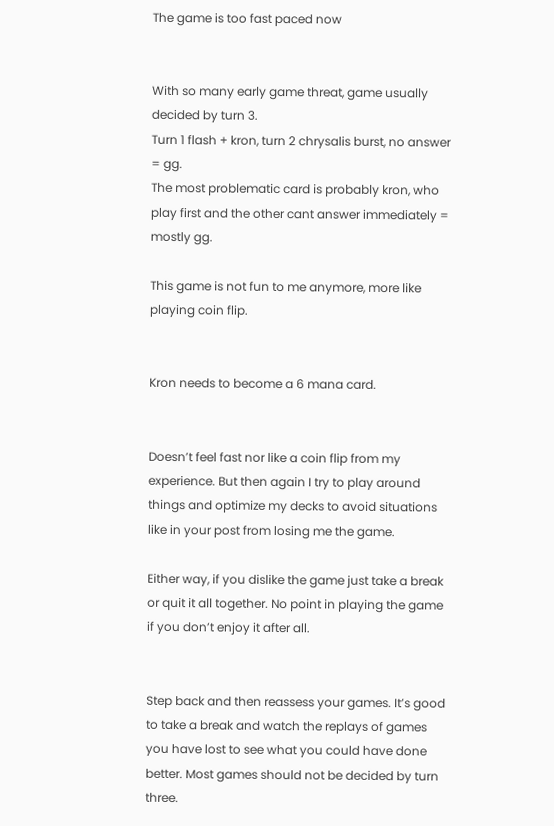The game is too fast paced now


With so many early game threat, game usually decided by turn 3.
Turn 1 flash + kron, turn 2 chrysalis burst, no answer = gg.
The most problematic card is probably kron, who play first and the other cant answer immediately = mostly gg.

This game is not fun to me anymore, more like playing coin flip.


Kron needs to become a 6 mana card.


Doesn’t feel fast nor like a coin flip from my experience. But then again I try to play around things and optimize my decks to avoid situations like in your post from losing me the game.

Either way, if you dislike the game just take a break or quit it all together. No point in playing the game if you don’t enjoy it after all.


Step back and then reassess your games. It’s good to take a break and watch the replays of games you have lost to see what you could have done better. Most games should not be decided by turn three.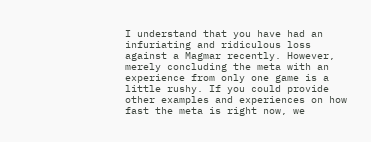I understand that you have had an infuriating and ridiculous loss against a Magmar recently. However, merely concluding the meta with an experience from only one game is a little rushy. If you could provide other examples and experiences on how fast the meta is right now, we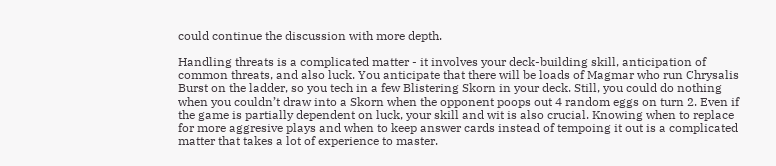could continue the discussion with more depth.

Handling threats is a complicated matter - it involves your deck-building skill, anticipation of common threats, and also luck. You anticipate that there will be loads of Magmar who run Chrysalis Burst on the ladder, so you tech in a few Blistering Skorn in your deck. Still, you could do nothing when you couldn’t draw into a Skorn when the opponent poops out 4 random eggs on turn 2. Even if the game is partially dependent on luck, your skill and wit is also crucial. Knowing when to replace for more aggresive plays and when to keep answer cards instead of tempoing it out is a complicated matter that takes a lot of experience to master.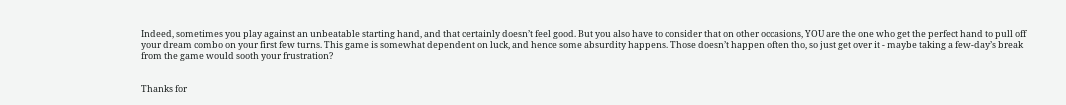Indeed, sometimes you play against an unbeatable starting hand, and that certainly doesn’t feel good. But you also have to consider that on other occasions, YOU are the one who get the perfect hand to pull off your dream combo on your first few turns. This game is somewhat dependent on luck, and hence some absurdity happens. Those doesn’t happen often tho, so just get over it - maybe taking a few-day’s break from the game would sooth your frustration?


Thanks for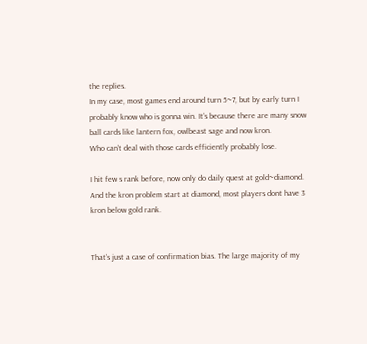the replies.
In my case, most games end around turn 5~7, but by early turn I probably know who is gonna win. It’s because there are many snow ball cards like lantern fox, owlbeast sage and now kron.
Who can’t deal with those cards efficiently probably lose.

I hit few s rank before, now only do daily quest at gold~diamond.
And the kron problem start at diamond, most players dont have 3 kron below gold rank.


That’s just a case of confirmation bias. The large majority of my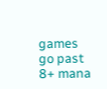games go past 8+ mana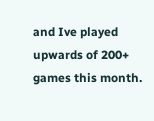and Ive played upwards of 200+ games this month.